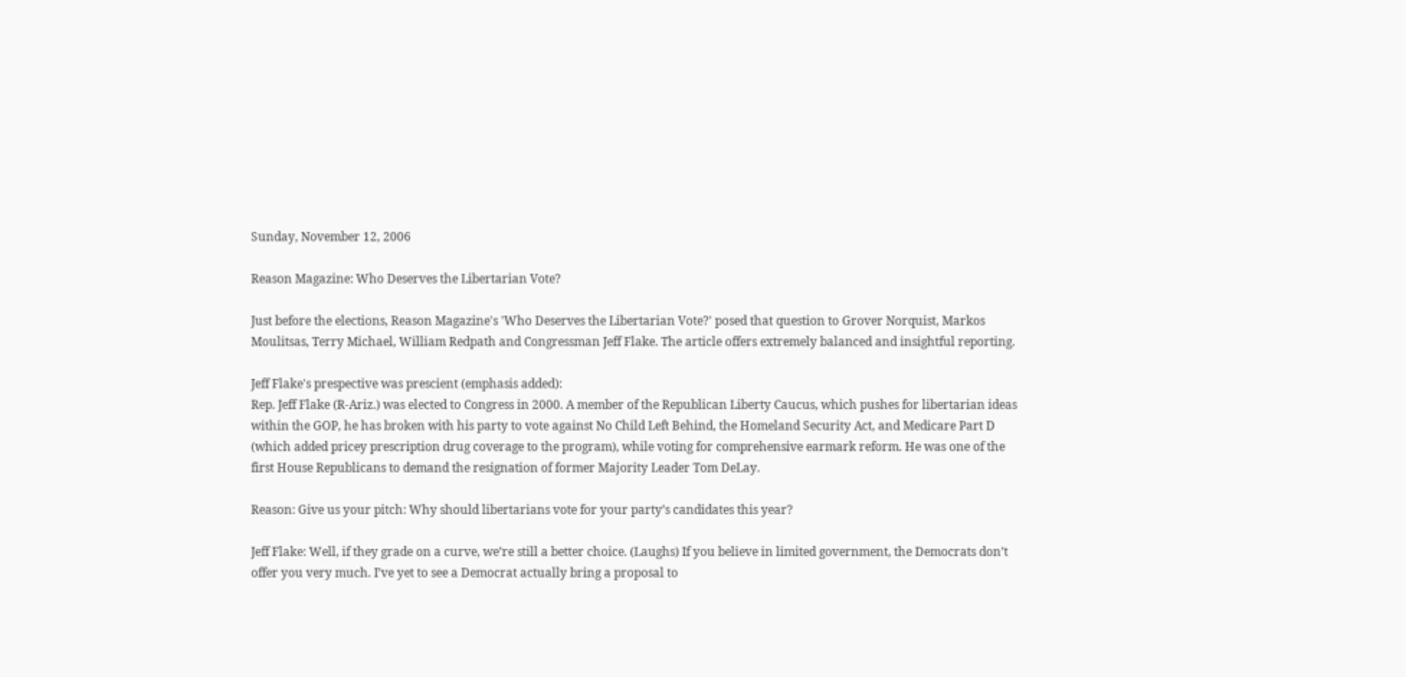Sunday, November 12, 2006

Reason Magazine: Who Deserves the Libertarian Vote?

Just before the elections, Reason Magazine's 'Who Deserves the Libertarian Vote?' posed that question to Grover Norquist, Markos Moulitsas, Terry Michael, William Redpath and Congressman Jeff Flake. The article offers extremely balanced and insightful reporting.

Jeff Flake's prespective was prescient (emphasis added):
Rep. Jeff Flake (R-Ariz.) was elected to Congress in 2000. A member of the Republican Liberty Caucus, which pushes for libertarian ideas within the GOP, he has broken with his party to vote against No Child Left Behind, the Homeland Security Act, and Medicare Part D (which added pricey prescription drug coverage to the program), while voting for comprehensive earmark reform. He was one of the first House Republicans to demand the resignation of former Majority Leader Tom DeLay.

Reason: Give us your pitch: Why should libertarians vote for your party’s candidates this year?

Jeff Flake: Well, if they grade on a curve, we’re still a better choice. (Laughs) If you believe in limited government, the Democrats don’t offer you very much. I’ve yet to see a Democrat actually bring a proposal to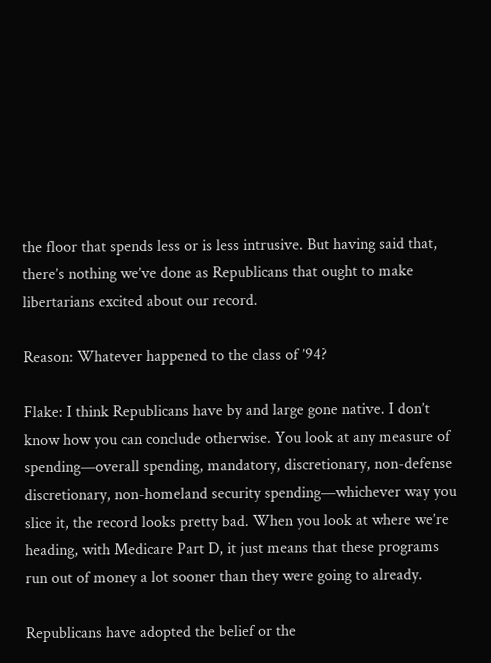the floor that spends less or is less intrusive. But having said that, there’s nothing we’ve done as Republicans that ought to make libertarians excited about our record.

Reason: Whatever happened to the class of ’94?

Flake: I think Republicans have by and large gone native. I don’t know how you can conclude otherwise. You look at any measure of spending—overall spending, mandatory, discretionary, non-defense discretionary, non-homeland security spending—whichever way you slice it, the record looks pretty bad. When you look at where we’re heading, with Medicare Part D, it just means that these programs run out of money a lot sooner than they were going to already.

Republicans have adopted the belief or the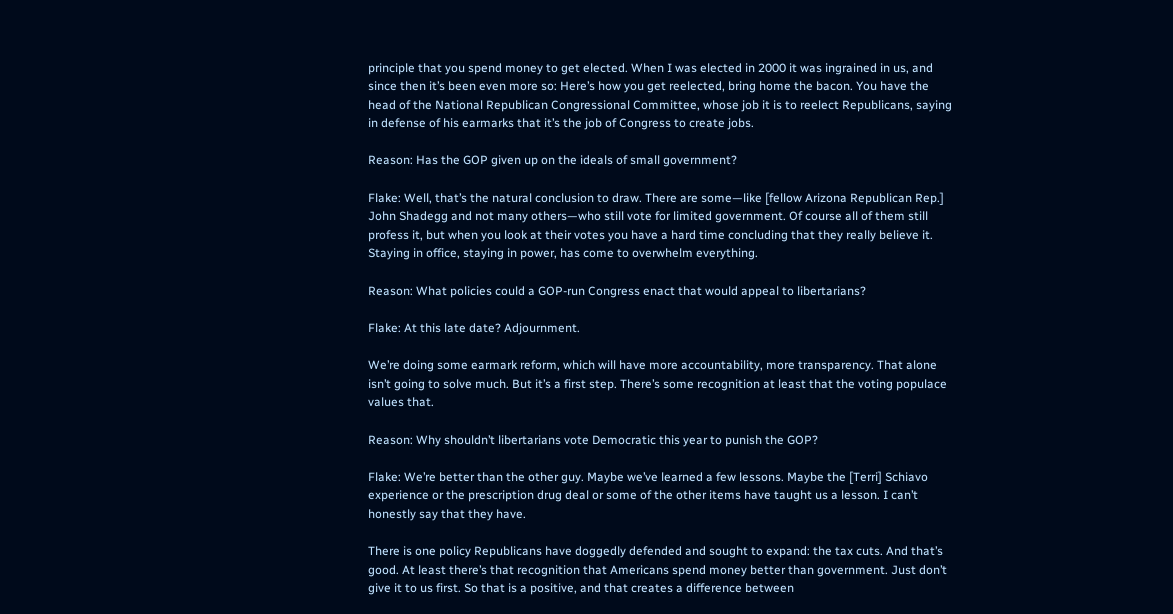principle that you spend money to get elected. When I was elected in 2000 it was ingrained in us, and since then it’s been even more so: Here’s how you get reelected, bring home the bacon. You have the head of the National Republican Congressional Committee, whose job it is to reelect Republicans, saying in defense of his earmarks that it’s the job of Congress to create jobs.

Reason: Has the GOP given up on the ideals of small government?

Flake: Well, that’s the natural conclusion to draw. There are some—like [fellow Arizona Republican Rep.] John Shadegg and not many others—who still vote for limited government. Of course all of them still profess it, but when you look at their votes you have a hard time concluding that they really believe it. Staying in office, staying in power, has come to overwhelm everything.

Reason: What policies could a GOP-run Congress enact that would appeal to libertarians?

Flake: At this late date? Adjournment.

We’re doing some earmark reform, which will have more accountability, more transparency. That alone isn’t going to solve much. But it’s a first step. There’s some recognition at least that the voting populace values that.

Reason: Why shouldn’t libertarians vote Democratic this year to punish the GOP?

Flake: We’re better than the other guy. Maybe we’ve learned a few lessons. Maybe the [Terri] Schiavo experience or the prescription drug deal or some of the other items have taught us a lesson. I can’t honestly say that they have.

There is one policy Republicans have doggedly defended and sought to expand: the tax cuts. And that’s good. At least there’s that recognition that Americans spend money better than government. Just don’t give it to us first. So that is a positive, and that creates a difference between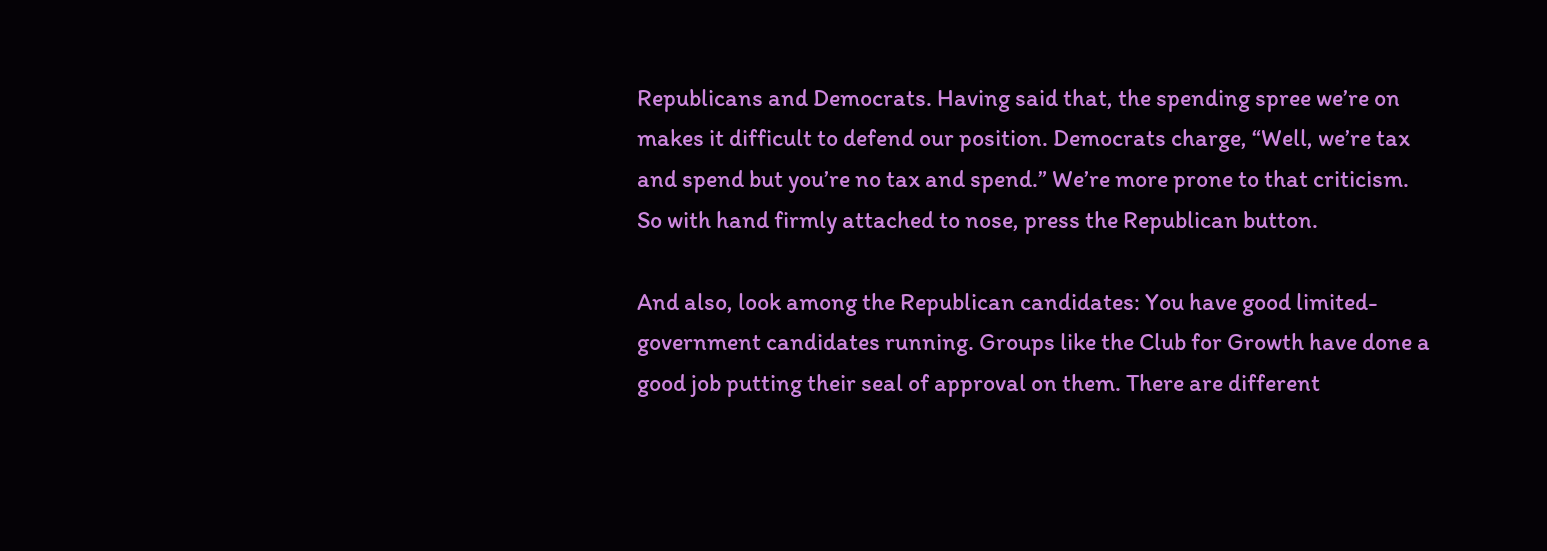Republicans and Democrats. Having said that, the spending spree we’re on makes it difficult to defend our position. Democrats charge, “Well, we’re tax and spend but you’re no tax and spend.” We’re more prone to that criticism. So with hand firmly attached to nose, press the Republican button.

And also, look among the Republican candidates: You have good limited-government candidates running. Groups like the Club for Growth have done a good job putting their seal of approval on them. There are different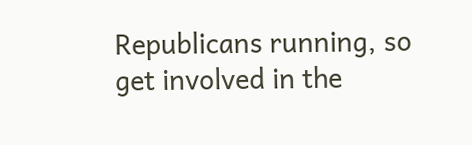Republicans running, so get involved in the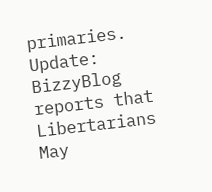primaries.
Update: BizzyBlog reports that Libertarians May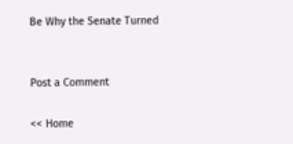Be Why the Senate Turned


Post a Comment

<< Home